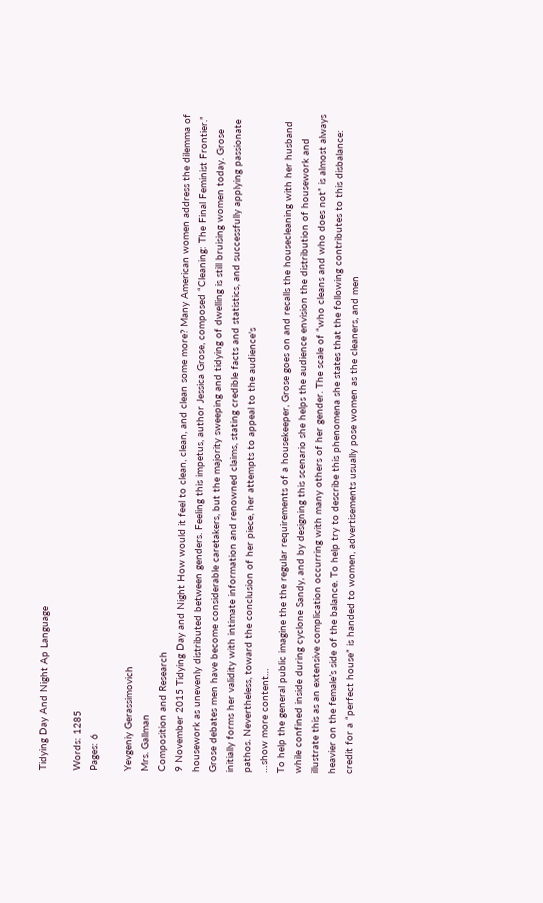Tidying Day And Night Ap Language

Words: 1285
Pages: 6

Yevgeniy Gerassimovich
Mrs. Gallman
Composition and Research
9 November 2015 Tidying Day and Night How would it feel to clean, clean, and clean some more? Many American women address the dilemma of housework as unevenly distributed between genders. Feeling this impetus, author Jessica Grose, composed “Cleaning: The Final Feminist Frontier.” Grose debates men have become considerable caretakers, but the majority sweeping and tidying of dwelling is still bruising women today. Grose initially forms her validity with intimate information and renowned claims, stating credible facts and statistics, and successfully applying passionate pathos. Nevertheless, toward the conclusion of her piece, her attempts to appeal to the audience's
…show more content…
To help the general public imagine the the regular requirements of a housekeeper, Grose goes on and recalls the housecleaning with her husband while confined inside during cyclone Sandy, and by designing this scenario she helps the audience envision the distribution of housework and illustrate this as an extensive complication occurring with many others of her gender. The scale of “who cleans and who does not” is almost always heavier on the female’s side of the balance. To help try to describe this phenomena she states that the following contributes to this disbalance: credit for a “perfect house” is handed to women, advertisements usually pose women as the cleaners, and men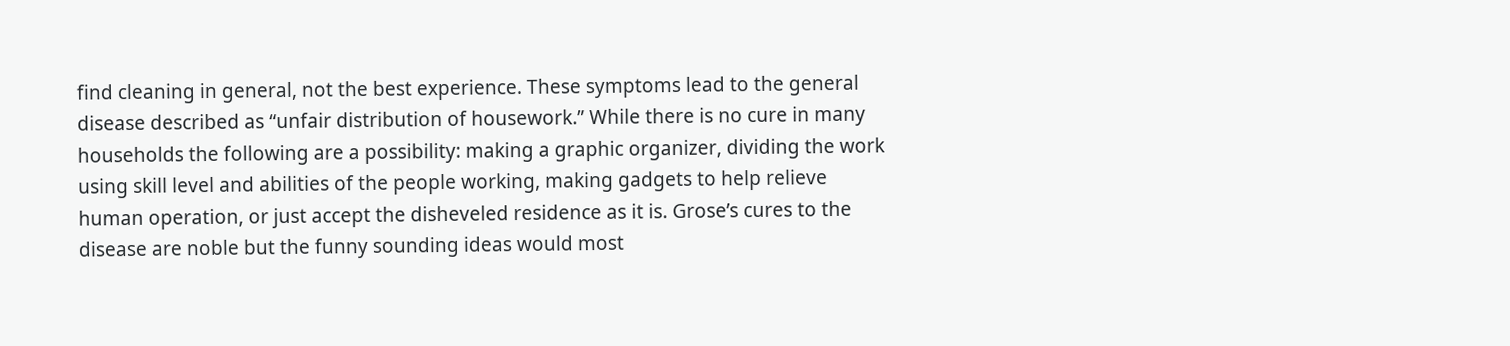find cleaning in general, not the best experience. These symptoms lead to the general disease described as “unfair distribution of housework.” While there is no cure in many households the following are a possibility: making a graphic organizer, dividing the work using skill level and abilities of the people working, making gadgets to help relieve human operation, or just accept the disheveled residence as it is. Grose’s cures to the disease are noble but the funny sounding ideas would most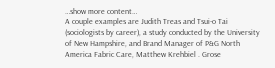…show more content…
A couple examples are Judith Treas and Tsui-o Tai (sociologists by career), a study conducted by the University of New Hampshire, and Brand Manager of P&G North America Fabric Care, Matthew Krehbiel . Grose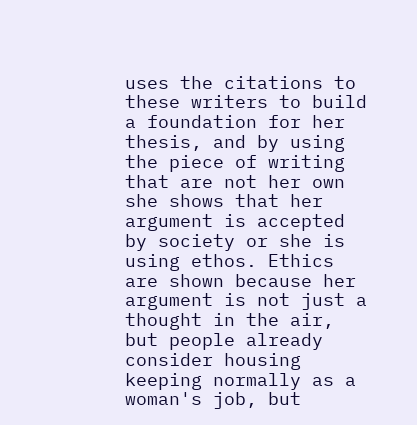uses the citations to these writers to build a foundation for her thesis, and by using the piece of writing that are not her own she shows that her argument is accepted by society or she is using ethos. Ethics are shown because her argument is not just a thought in the air, but people already consider housing keeping normally as a woman's job, but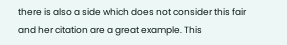there is also a side which does not consider this fair and her citation are a great example. This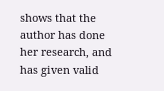shows that the author has done her research, and has given valid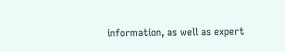information, as well as expert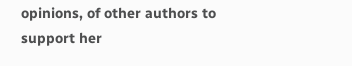opinions, of other authors to support her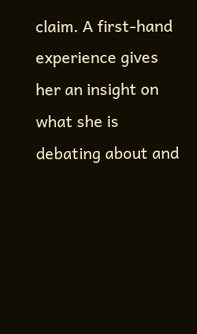claim. A first-hand experience gives her an insight on what she is debating about and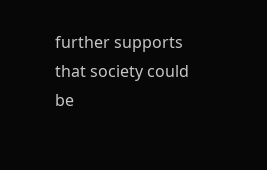further supports that society could be